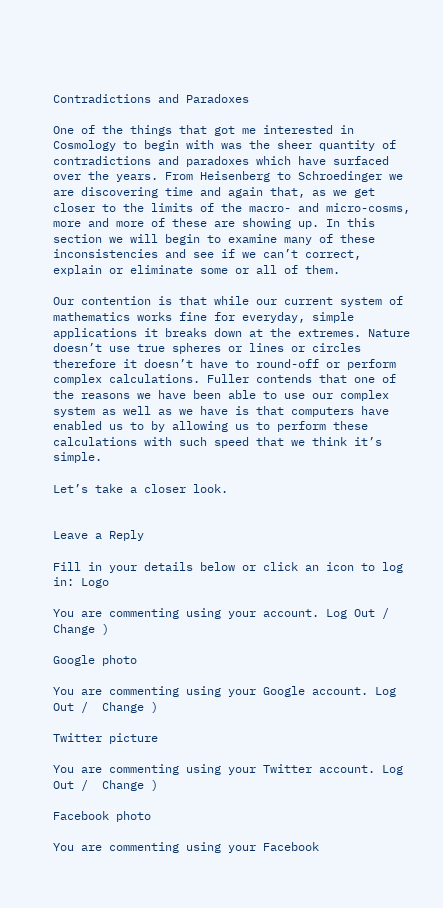Contradictions and Paradoxes

One of the things that got me interested in Cosmology to begin with was the sheer quantity of contradictions and paradoxes which have surfaced over the years. From Heisenberg to Schroedinger we are discovering time and again that, as we get closer to the limits of the macro- and micro-cosms, more and more of these are showing up. In this section we will begin to examine many of these inconsistencies and see if we can’t correct, explain or eliminate some or all of them.

Our contention is that while our current system of mathematics works fine for everyday, simple applications it breaks down at the extremes. Nature doesn’t use true spheres or lines or circles therefore it doesn’t have to round-off or perform complex calculations. Fuller contends that one of the reasons we have been able to use our complex system as well as we have is that computers have enabled us to by allowing us to perform these calculations with such speed that we think it’s simple.

Let’s take a closer look.


Leave a Reply

Fill in your details below or click an icon to log in: Logo

You are commenting using your account. Log Out /  Change )

Google photo

You are commenting using your Google account. Log Out /  Change )

Twitter picture

You are commenting using your Twitter account. Log Out /  Change )

Facebook photo

You are commenting using your Facebook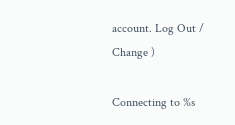account. Log Out /  Change )

Connecting to %s